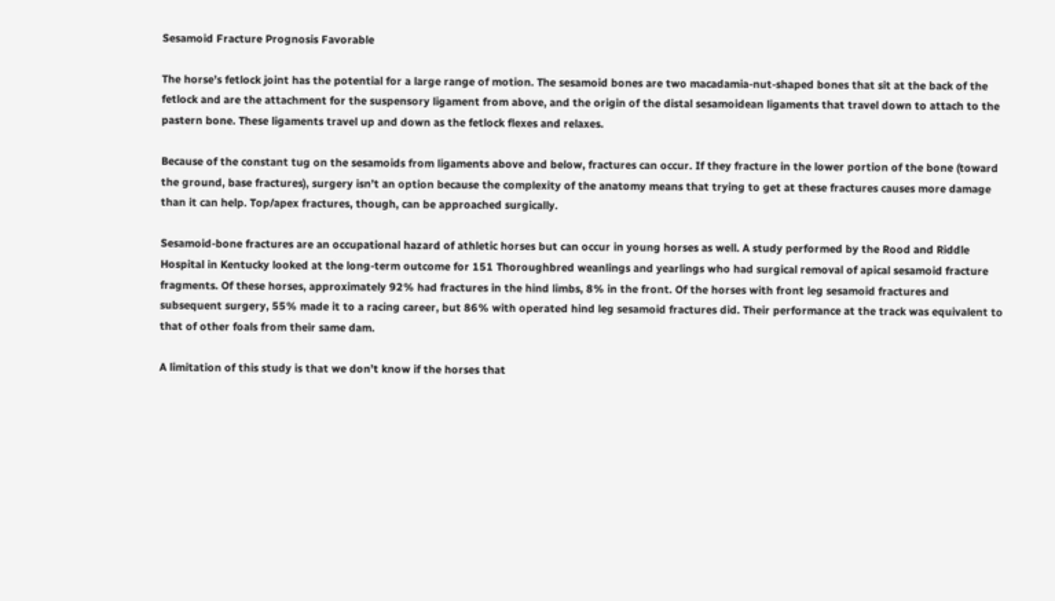Sesamoid Fracture Prognosis Favorable

The horse’s fetlock joint has the potential for a large range of motion. The sesamoid bones are two macadamia-nut-shaped bones that sit at the back of the fetlock and are the attachment for the suspensory ligament from above, and the origin of the distal sesamoidean ligaments that travel down to attach to the pastern bone. These ligaments travel up and down as the fetlock flexes and relaxes.

Because of the constant tug on the sesamoids from ligaments above and below, fractures can occur. If they fracture in the lower portion of the bone (toward the ground, base fractures), surgery isn’t an option because the complexity of the anatomy means that trying to get at these fractures causes more damage than it can help. Top/apex fractures, though, can be approached surgically.

Sesamoid-bone fractures are an occupational hazard of athletic horses but can occur in young horses as well. A study performed by the Rood and Riddle Hospital in Kentucky looked at the long-term outcome for 151 Thoroughbred weanlings and yearlings who had surgical removal of apical sesamoid fracture fragments. Of these horses, approximately 92% had fractures in the hind limbs, 8% in the front. Of the horses with front leg sesamoid fractures and subsequent surgery, 55% made it to a racing career, but 86% with operated hind leg sesamoid fractures did. Their performance at the track was equivalent to that of other foals from their same dam.

A limitation of this study is that we don’t know if the horses that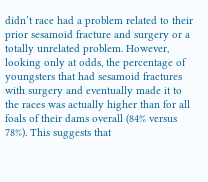didn’t race had a problem related to their prior sesamoid fracture and surgery or a totally unrelated problem. However, looking only at odds, the percentage of youngsters that had sesamoid fractures with surgery and eventually made it to the races was actually higher than for all foals of their dams overall (84% versus 78%). This suggests that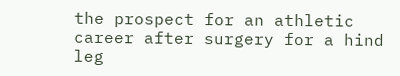the prospect for an athletic career after surgery for a hind leg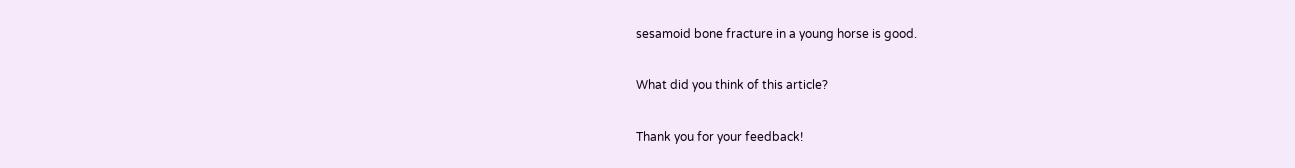sesamoid bone fracture in a young horse is good.

What did you think of this article?

Thank you for your feedback!